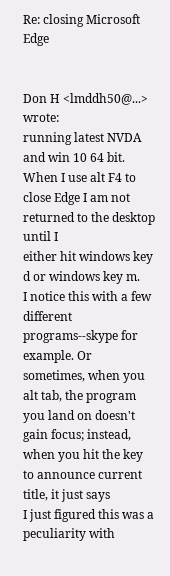Re: closing Microsoft Edge


Don H <lmddh50@...> wrote:
running latest NVDA and win 10 64 bit.
When I use alt F4 to close Edge I am not returned to the desktop until I
either hit windows key d or windows key m.
I notice this with a few different programs--skype for example. Or sometimes, when you alt tab, the program you land on doesn't gain focus; instead, when you hit the key to announce current title, it just says
I just figured this was a peculiarity with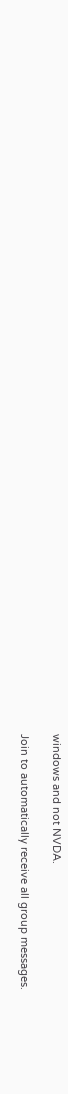windows and not NVDA.

Join to automatically receive all group messages.